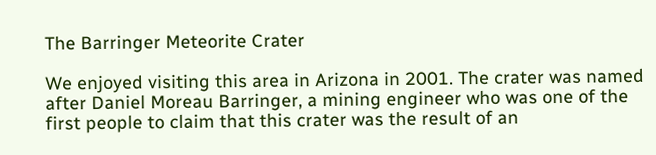The Barringer Meteorite Crater

We enjoyed visiting this area in Arizona in 2001. The crater was named after Daniel Moreau Barringer, a mining engineer who was one of the first people to claim that this crater was the result of an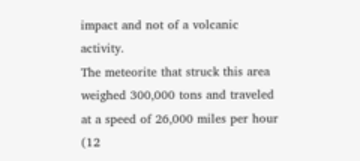impact and not of a volcanic activity.
The meteorite that struck this area weighed 300,000 tons and traveled at a speed of 26,000 miles per hour (12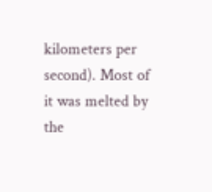kilometers per second). Most of it was melted by the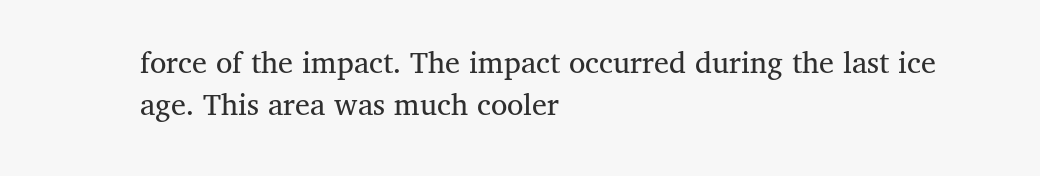force of the impact. The impact occurred during the last ice age. This area was much cooler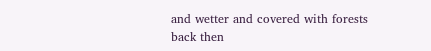and wetter and covered with forests back then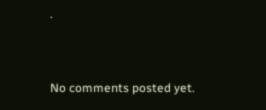.


No comments posted yet.